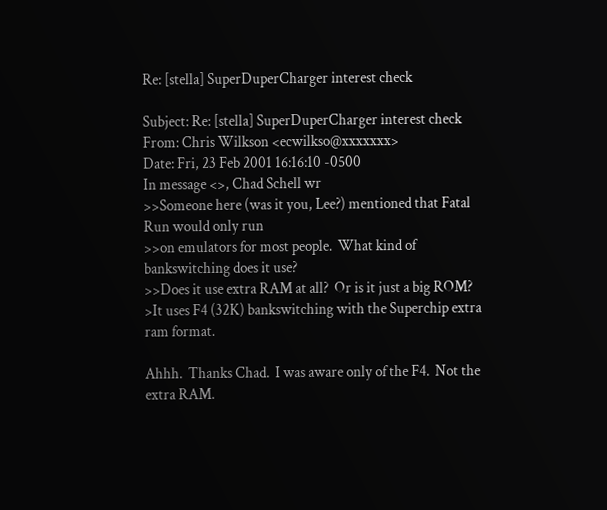Re: [stella] SuperDuperCharger interest check

Subject: Re: [stella] SuperDuperCharger interest check
From: Chris Wilkson <ecwilkso@xxxxxxx>
Date: Fri, 23 Feb 2001 16:16:10 -0500
In message <>, Chad Schell wr
>>Someone here (was it you, Lee?) mentioned that Fatal Run would only run
>>on emulators for most people.  What kind of bankswitching does it use?
>>Does it use extra RAM at all?  Or is it just a big ROM?
>It uses F4 (32K) bankswitching with the Superchip extra ram format.

Ahhh.  Thanks Chad.  I was aware only of the F4.  Not the extra RAM.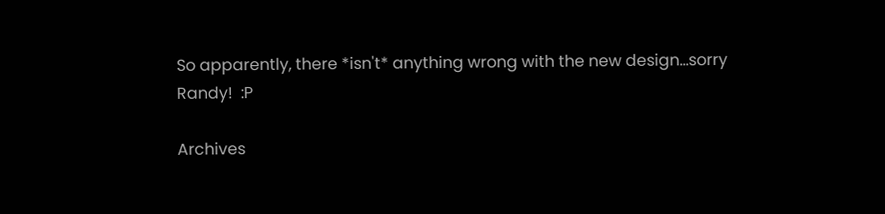So apparently, there *isn't* anything wrong with the new design...sorry
Randy!  :P

Archives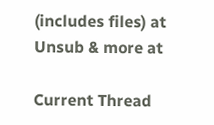(includes files) at
Unsub & more at

Current Thread